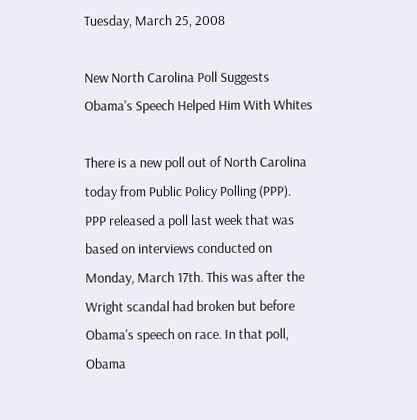Tuesday, March 25, 2008

New North Carolina Poll Suggests Obama's Speech Helped Him With Whites

There is a new poll out of North Carolina today from Public Policy Polling (PPP). PPP released a poll last week that was based on interviews conducted on Monday, March 17th. This was after the Wright scandal had broken but before Obama's speech on race. In that poll, Obama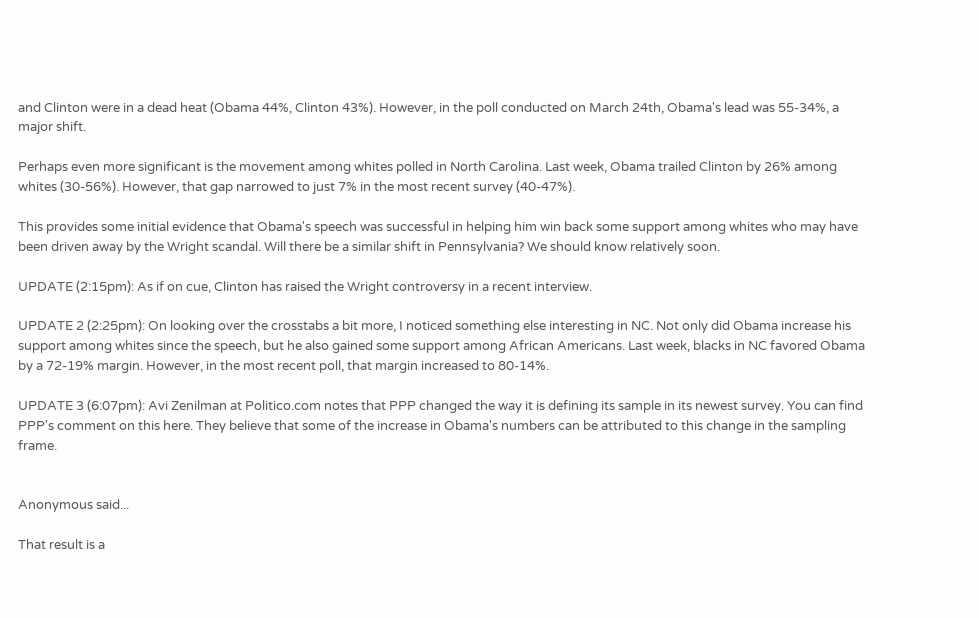and Clinton were in a dead heat (Obama 44%, Clinton 43%). However, in the poll conducted on March 24th, Obama's lead was 55-34%, a major shift.

Perhaps even more significant is the movement among whites polled in North Carolina. Last week, Obama trailed Clinton by 26% among whites (30-56%). However, that gap narrowed to just 7% in the most recent survey (40-47%).

This provides some initial evidence that Obama's speech was successful in helping him win back some support among whites who may have been driven away by the Wright scandal. Will there be a similar shift in Pennsylvania? We should know relatively soon.

UPDATE (2:15pm): As if on cue, Clinton has raised the Wright controversy in a recent interview.

UPDATE 2 (2:25pm): On looking over the crosstabs a bit more, I noticed something else interesting in NC. Not only did Obama increase his support among whites since the speech, but he also gained some support among African Americans. Last week, blacks in NC favored Obama by a 72-19% margin. However, in the most recent poll, that margin increased to 80-14%.

UPDATE 3 (6:07pm): Avi Zenilman at Politico.com notes that PPP changed the way it is defining its sample in its newest survey. You can find PPP's comment on this here. They believe that some of the increase in Obama's numbers can be attributed to this change in the sampling frame.


Anonymous said...

That result is a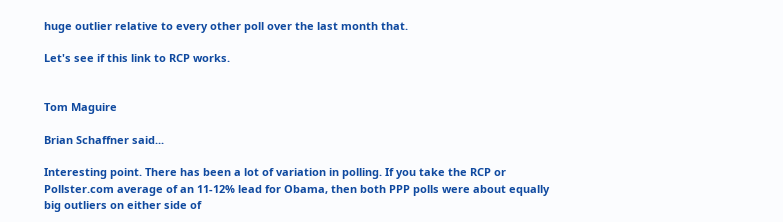huge outlier relative to every other poll over the last month that.

Let's see if this link to RCP works.


Tom Maguire

Brian Schaffner said...

Interesting point. There has been a lot of variation in polling. If you take the RCP or Pollster.com average of an 11-12% lead for Obama, then both PPP polls were about equally big outliers on either side of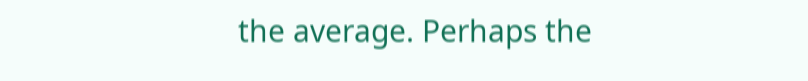the average. Perhaps the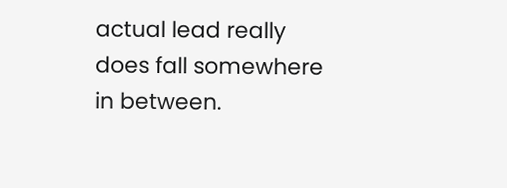actual lead really does fall somewhere in between.